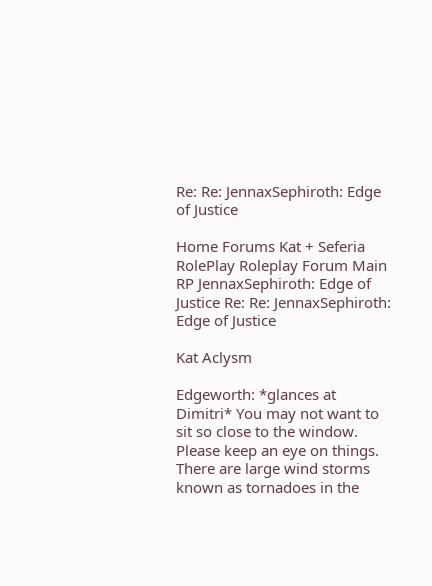Re: Re: JennaxSephiroth: Edge of Justice

Home Forums Kat + Seferia RolePlay Roleplay Forum Main RP JennaxSephiroth: Edge of Justice Re: Re: JennaxSephiroth: Edge of Justice

Kat Aclysm

Edgeworth: *glances at Dimitri* You may not want to sit so close to the window. Please keep an eye on things. There are large wind storms known as tornadoes in the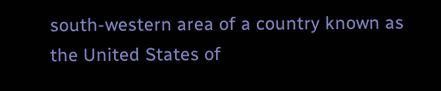south-western area of a country known as the United States of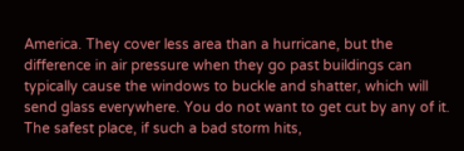America. They cover less area than a hurricane, but the difference in air pressure when they go past buildings can typically cause the windows to buckle and shatter, which will send glass everywhere. You do not want to get cut by any of it. The safest place, if such a bad storm hits,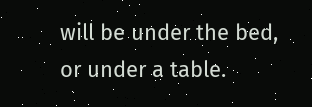will be under the bed, or under a table.